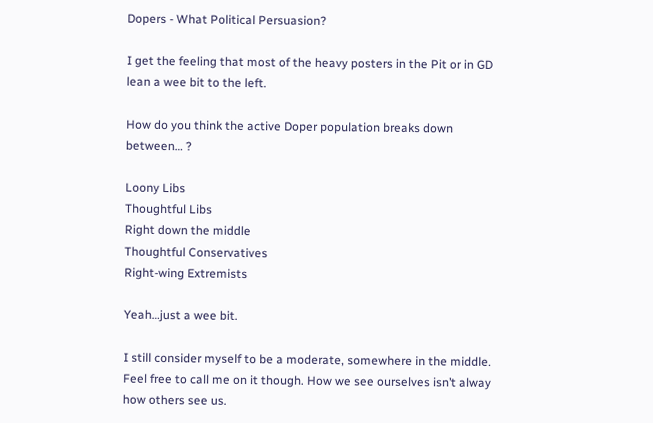Dopers - What Political Persuasion?

I get the feeling that most of the heavy posters in the Pit or in GD lean a wee bit to the left.

How do you think the active Doper population breaks down between… ?

Loony Libs
Thoughtful Libs
Right down the middle
Thoughtful Conservatives
Right-wing Extremists

Yeah…just a wee bit.

I still consider myself to be a moderate, somewhere in the middle. Feel free to call me on it though. How we see ourselves isn’t alway how others see us.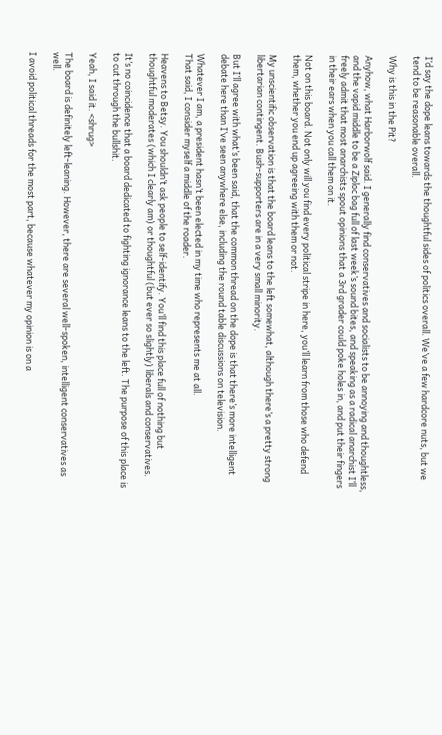I’d say the dope leans towards the thoughtful sides of politics overall. We’ve a few hardcore nuts, but we tend to be reasonable overall.

Why is this in the Pit?

Anyhow, what Harborwolf said. I generally find conservatives and socialists to be annoying and thoughtless, and the vapid middle to be a Ziploc bag full of last week’s sound bites, and speaking as a radical anarchist I’ll freely admit that most anarchists spout opinions that a 3rd grader could poke holes in, and put their fingers in their ears when you call them on it.

Not on this board. Not only will you find every political stripe in here, you’ll learn from those who defend them, whether you end up agreeing with them or not.

My unscientific observation is that the board leans to the left somewhat, although there’s a pretty strong libertarian contingent. Bush-supporters are in a very small minority.

But I’ll agree with what’s been said, that the common thread on the dope is that there’s more intelligent debate here than I’ve seen anywhere else, including the round table discussions on television.

Whatever I am, a president hasn’t been elected in my time who represents me at all.
That said, I consider myself a middle of the roader.

Heavens to Betsy. You shouldn’t ask people to self-identify. You’ll find this place full of nothing but thoughtful moderates (which I clearly am) or thoughtful (but ever so slightly) liberals and conservatives.

It’s no coincidence that a board dedicated to fighting ignorance leans to the left. The purpose of this place is to cut through the bullshit.

Yeah, I said it. <shrug>

The board is definitely left-leaning. However, there are several well-spoken, intelligent conservatives as well.

I avoid political threads for the most part, because whatever my opinion is on a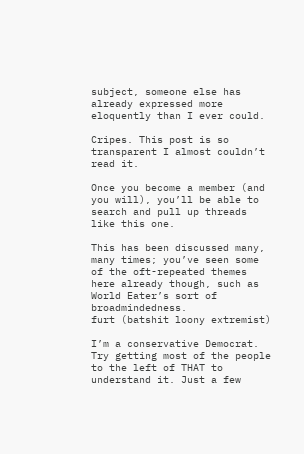subject, someone else has already expressed more eloquently than I ever could.

Cripes. This post is so transparent I almost couldn’t read it.

Once you become a member (and you will), you’ll be able to search and pull up threads like this one.

This has been discussed many, many times; you’ve seen some of the oft-repeated themes here already though, such as World Eater’s sort of broadmindedness.
furt (batshit loony extremist)

I’m a conservative Democrat. Try getting most of the people to the left of THAT to understand it. Just a few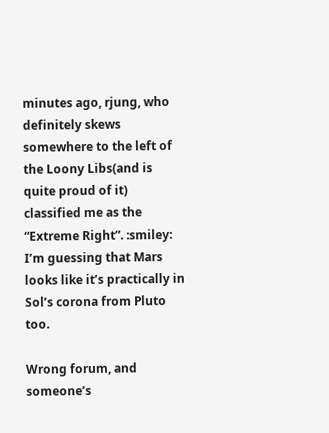minutes ago, rjung, who definitely skews somewhere to the left of the Loony Libs(and is quite proud of it) classified me as the “Extreme Right”. :smiley: I’m guessing that Mars looks like it’s practically in Sol’s corona from Pluto too.

Wrong forum, and someone’s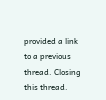provided a link to a previous thread. Closing this thread.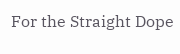For the Straight Dope